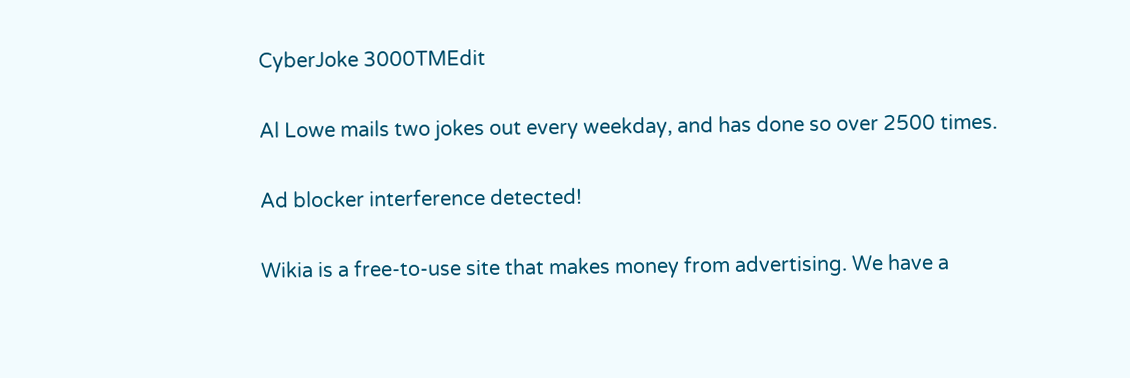CyberJoke 3000TMEdit

Al Lowe mails two jokes out every weekday, and has done so over 2500 times.

Ad blocker interference detected!

Wikia is a free-to-use site that makes money from advertising. We have a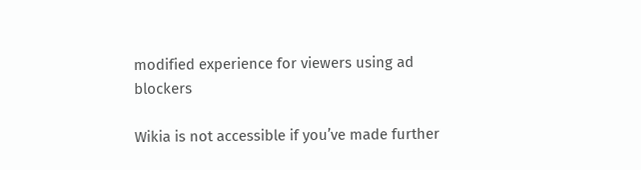modified experience for viewers using ad blockers

Wikia is not accessible if you’ve made further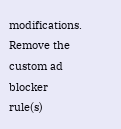modifications. Remove the custom ad blocker rule(s)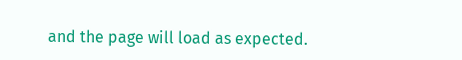and the page will load as expected.